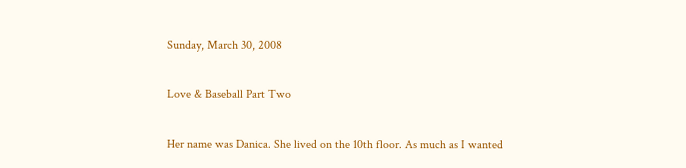Sunday, March 30, 2008

Love & Baseball Part Two

Her name was Danica. She lived on the 10th floor. As much as I wanted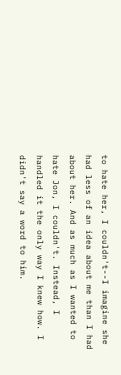to hate her, I couldn't--I imagine she had less of an idea about me than I had about her. And as much as I wanted to hate Jon, I couldn't. Instead, I handled it the only way I knew how. I didn't say a word to him.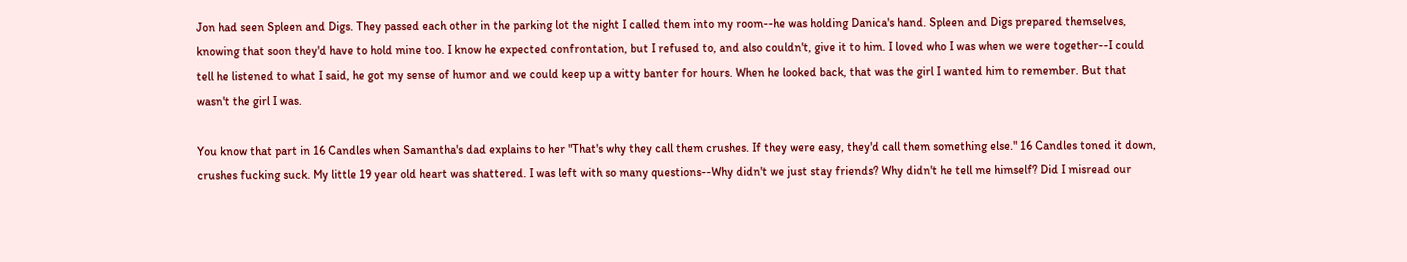Jon had seen Spleen and Digs. They passed each other in the parking lot the night I called them into my room--he was holding Danica's hand. Spleen and Digs prepared themselves, knowing that soon they'd have to hold mine too. I know he expected confrontation, but I refused to, and also couldn't, give it to him. I loved who I was when we were together--I could tell he listened to what I said, he got my sense of humor and we could keep up a witty banter for hours. When he looked back, that was the girl I wanted him to remember. But that wasn't the girl I was.

You know that part in 16 Candles when Samantha's dad explains to her "That's why they call them crushes. If they were easy, they'd call them something else." 16 Candles toned it down, crushes fucking suck. My little 19 year old heart was shattered. I was left with so many questions--Why didn't we just stay friends? Why didn't he tell me himself? Did I misread our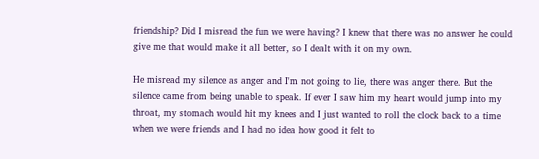friendship? Did I misread the fun we were having? I knew that there was no answer he could give me that would make it all better, so I dealt with it on my own.

He misread my silence as anger and I'm not going to lie, there was anger there. But the silence came from being unable to speak. If ever I saw him my heart would jump into my throat, my stomach would hit my knees and I just wanted to roll the clock back to a time when we were friends and I had no idea how good it felt to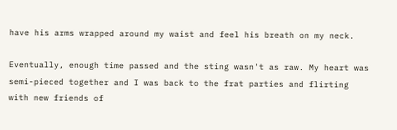have his arms wrapped around my waist and feel his breath on my neck.

Eventually, enough time passed and the sting wasn't as raw. My heart was semi-pieced together and I was back to the frat parties and flirting with new friends of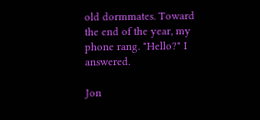old dormmates. Toward the end of the year, my phone rang. "Hello?" I answered.

Jon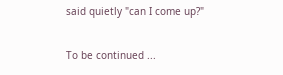said quietly "can I come up?"

To be continued ...